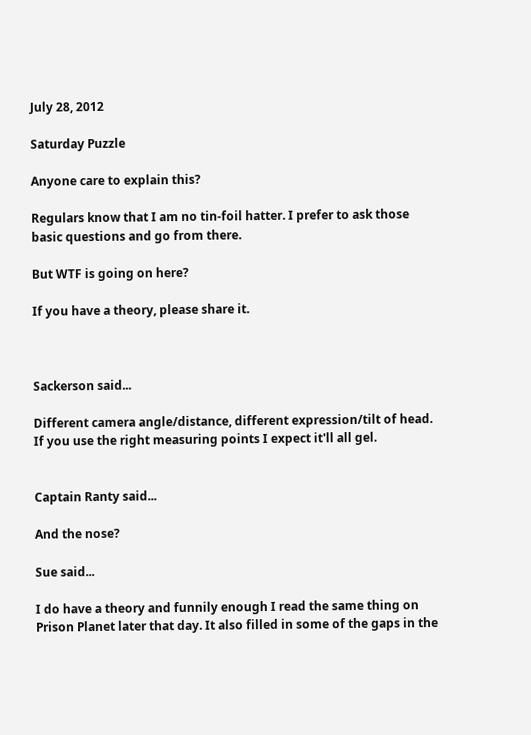July 28, 2012

Saturday Puzzle

Anyone care to explain this?

Regulars know that I am no tin-foil hatter. I prefer to ask those basic questions and go from there.

But WTF is going on here?

If you have a theory, please share it.



Sackerson said...

Different camera angle/distance, different expression/tilt of head. If you use the right measuring points I expect it'll all gel.


Captain Ranty said...

And the nose?

Sue said...

I do have a theory and funnily enough I read the same thing on Prison Planet later that day. It also filled in some of the gaps in the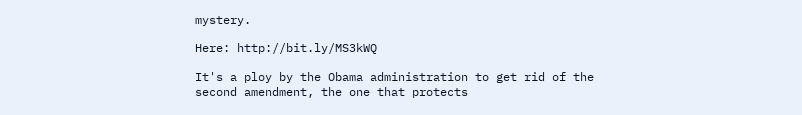mystery.

Here: http://bit.ly/MS3kWQ

It's a ploy by the Obama administration to get rid of the second amendment, the one that protects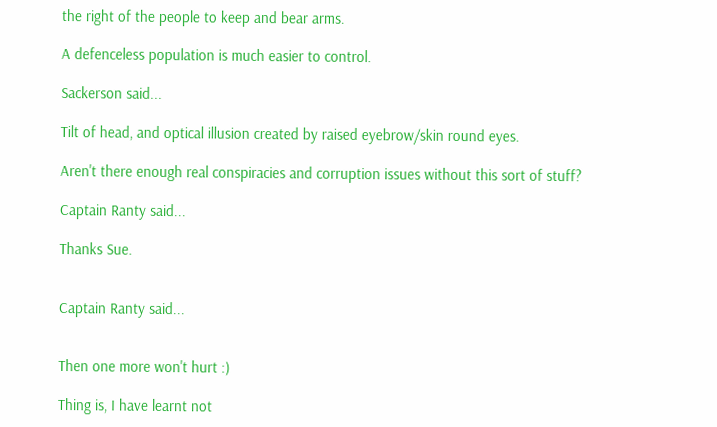the right of the people to keep and bear arms.

A defenceless population is much easier to control.

Sackerson said...

Tilt of head, and optical illusion created by raised eyebrow/skin round eyes.

Aren't there enough real conspiracies and corruption issues without this sort of stuff?

Captain Ranty said...

Thanks Sue.


Captain Ranty said...


Then one more won't hurt :)

Thing is, I have learnt not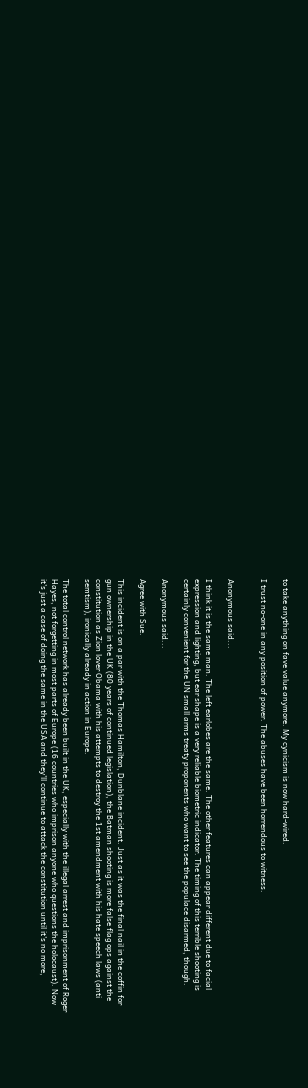to take anything on fave value anymore. My cynicism is now hard-wired.

I trust no-one in any position of power. The abuses have been horrendous to witness.


Anonymous said...

I think it is the same man. The left earlobes are the same. The other features can appear different due to facial expression and lighting, but ear shape is a very reliable biometric indicator. The timing of this terrible shooting is certainly convenient for the UN small arms treaty proponents who want to see the populace disarmed, though.

Anonymous said...

Agree with Sue.

This incident is on a par with the Thomas Hamilton, Dunblane incident. Just as it was the final nail in the coffin for gun ownership in the UK (80 years of continued legislation), the Batman shooting is more false flag ops against the constitution as Zion lover Obama with his attempts to destroy the 1st amendment with his hate speech laws (anti semtism), ironically already in action in Europe.

The total control network has already been built in the UK, especially with the illegal arrest and imprisonment of Roger Hayes, not forgetting in most parts of Europe (16 countries who imprison anyone who questions the holocaust). Now it's just a case of doing the same in the USA and they'll continue to attack the constitution until it's no more,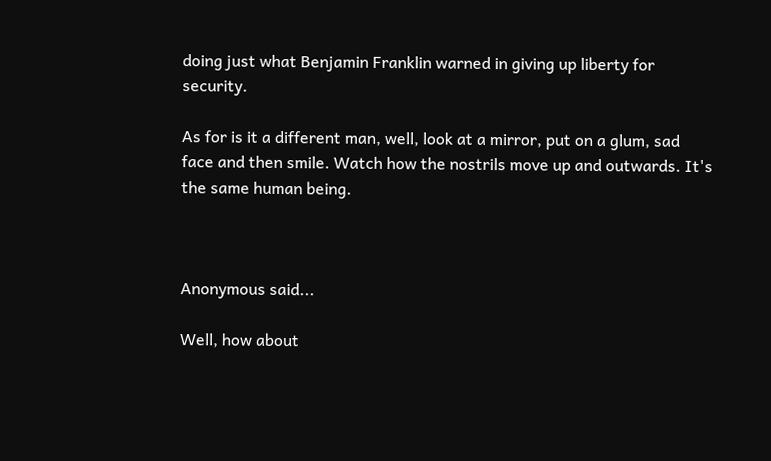doing just what Benjamin Franklin warned in giving up liberty for security.

As for is it a different man, well, look at a mirror, put on a glum, sad face and then smile. Watch how the nostrils move up and outwards. It's the same human being.



Anonymous said...

Well, how about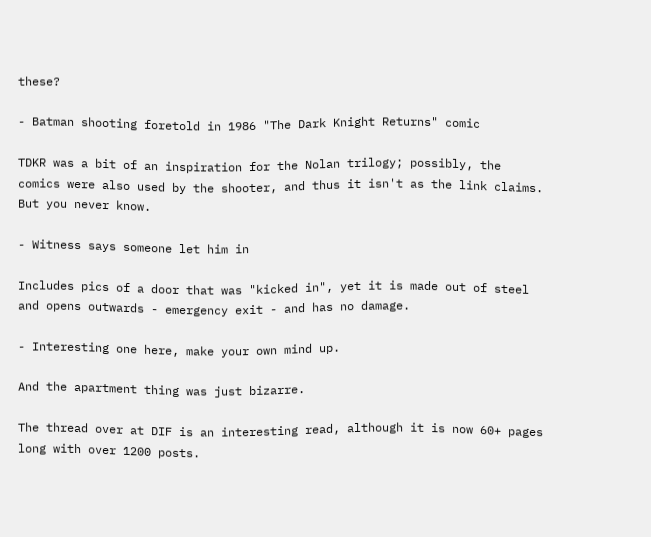these?

- Batman shooting foretold in 1986 "The Dark Knight Returns" comic

TDKR was a bit of an inspiration for the Nolan trilogy; possibly, the comics were also used by the shooter, and thus it isn't as the link claims. But you never know.

- Witness says someone let him in

Includes pics of a door that was "kicked in", yet it is made out of steel and opens outwards - emergency exit - and has no damage.

- Interesting one here, make your own mind up.

And the apartment thing was just bizarre.

The thread over at DIF is an interesting read, although it is now 60+ pages long with over 1200 posts.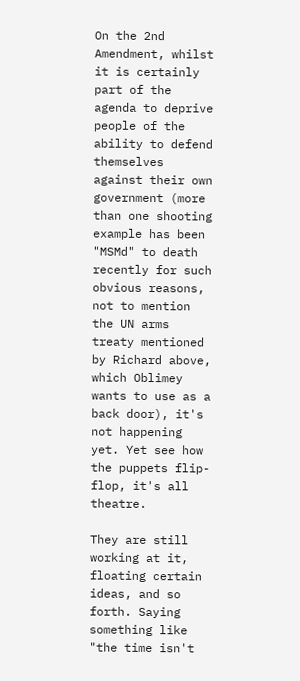On the 2nd Amendment, whilst it is certainly part of the agenda to deprive people of the ability to defend themselves against their own government (more than one shooting example has been "MSMd" to death recently for such obvious reasons, not to mention the UN arms treaty mentioned by Richard above, which Oblimey wants to use as a back door), it's not happening yet. Yet see how the puppets flip-flop, it's all theatre.

They are still working at it, floating certain ideas, and so forth. Saying something like "the time isn't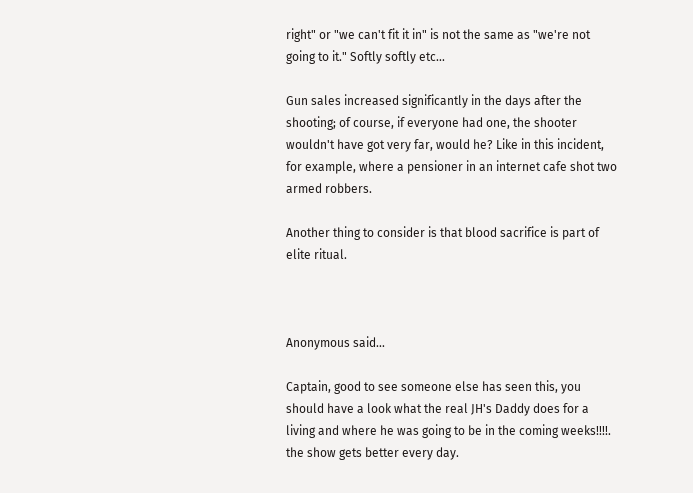right" or "we can't fit it in" is not the same as "we're not going to it." Softly softly etc...

Gun sales increased significantly in the days after the shooting; of course, if everyone had one, the shooter wouldn't have got very far, would he? Like in this incident, for example, where a pensioner in an internet cafe shot two armed robbers.

Another thing to consider is that blood sacrifice is part of elite ritual.



Anonymous said...

Captain, good to see someone else has seen this, you should have a look what the real JH's Daddy does for a living and where he was going to be in the coming weeks!!!!.
the show gets better every day.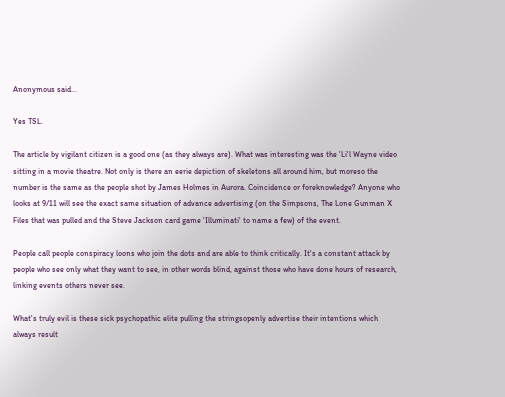Anonymous said...

Yes TSL.

The article by vigilant citizen is a good one (as they always are). What was interesting was the 'Li'l Wayne video sitting in a movie theatre. Not only is there an eerie depiction of skeletons all around him, but moreso the number is the same as the people shot by James Holmes in Aurora. Coincidence or foreknowledge? Anyone who looks at 9/11 will see the exact same situation of advance advertising (on the Simpsons, The Lone Gunman X Files that was pulled and the Steve Jackson card game 'Illuminati' to name a few) of the event.

People call people conspiracy loons who join the dots and are able to think critically. It's a constant attack by people who see only what they want to see, in other words blind, against those who have done hours of research, linking events others never see.

What's truly evil is these sick psychopathic elite pulling the stringsopenly advertise their intentions which always result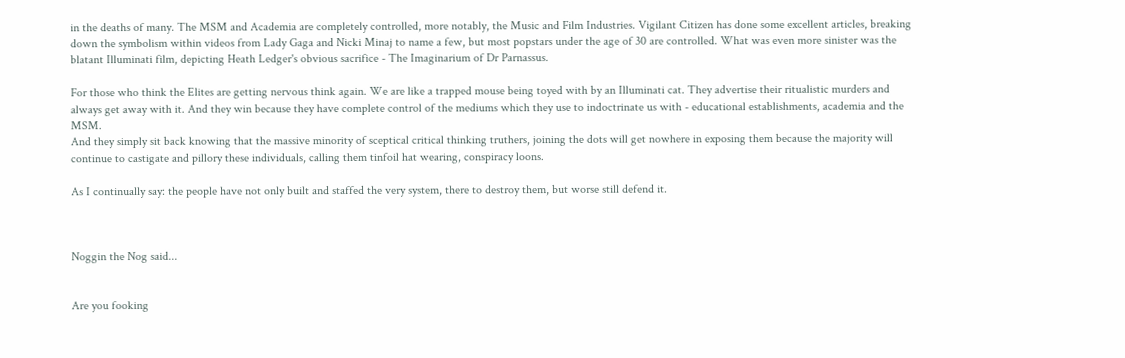in the deaths of many. The MSM and Academia are completely controlled, more notably, the Music and Film Industries. Vigilant Citizen has done some excellent articles, breaking down the symbolism within videos from Lady Gaga and Nicki Minaj to name a few, but most popstars under the age of 30 are controlled. What was even more sinister was the blatant Illuminati film, depicting Heath Ledger's obvious sacrifice - The Imaginarium of Dr Parnassus.

For those who think the Elites are getting nervous think again. We are like a trapped mouse being toyed with by an Illuminati cat. They advertise their ritualistic murders and always get away with it. And they win because they have complete control of the mediums which they use to indoctrinate us with - educational establishments, academia and the MSM.
And they simply sit back knowing that the massive minority of sceptical critical thinking truthers, joining the dots will get nowhere in exposing them because the majority will continue to castigate and pillory these individuals, calling them tinfoil hat wearing, conspiracy loons.

As I continually say: the people have not only built and staffed the very system, there to destroy them, but worse still defend it.



Noggin the Nog said...


Are you fooking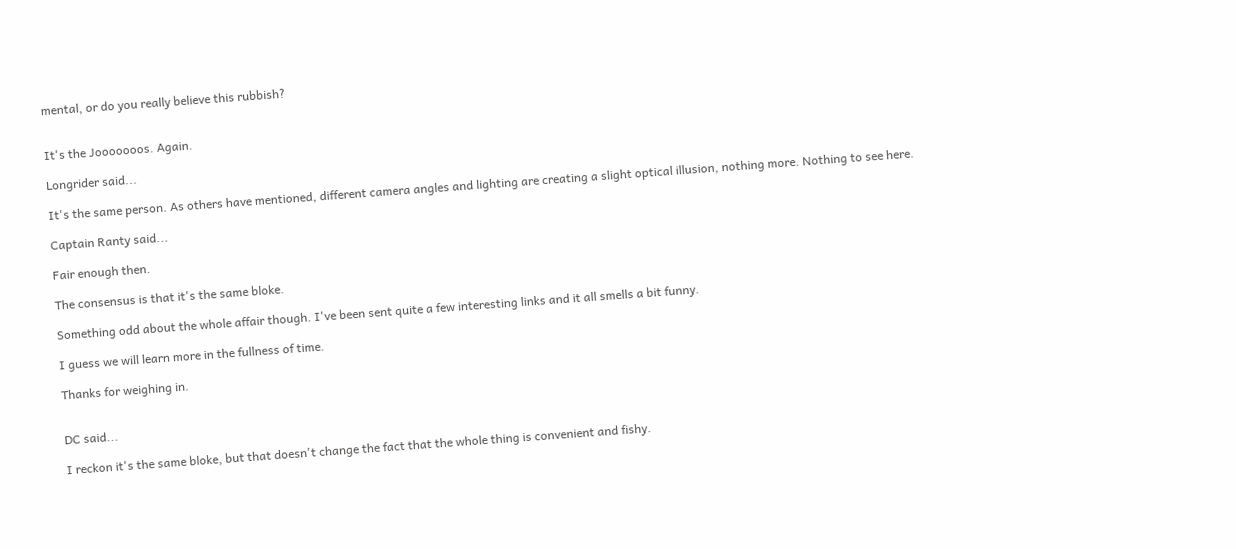mental, or do you really believe this rubbish?


It's the Jooooooos. Again.

Longrider said...

It's the same person. As others have mentioned, different camera angles and lighting are creating a slight optical illusion, nothing more. Nothing to see here.

Captain Ranty said...

Fair enough then.

The consensus is that it's the same bloke.

Something odd about the whole affair though. I've been sent quite a few interesting links and it all smells a bit funny.

I guess we will learn more in the fullness of time.

Thanks for weighing in.


DC said...

I reckon it's the same bloke, but that doesn't change the fact that the whole thing is convenient and fishy.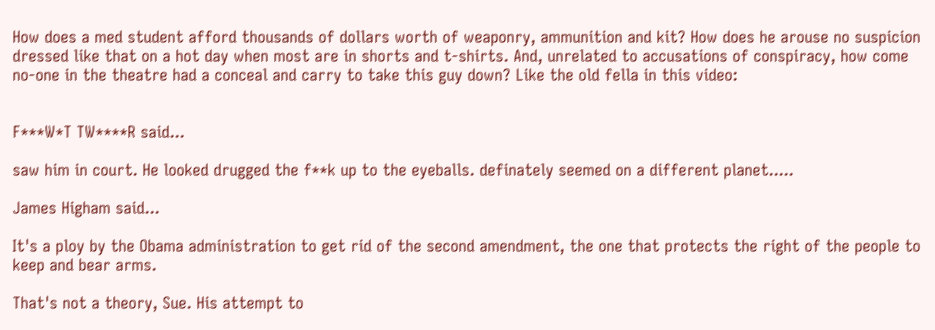How does a med student afford thousands of dollars worth of weaponry, ammunition and kit? How does he arouse no suspicion dressed like that on a hot day when most are in shorts and t-shirts. And, unrelated to accusations of conspiracy, how come no-one in the theatre had a conceal and carry to take this guy down? Like the old fella in this video:


F***W*T TW****R said...

saw him in court. He looked drugged the f**k up to the eyeballs. definately seemed on a different planet.....

James Higham said...

It's a ploy by the Obama administration to get rid of the second amendment, the one that protects the right of the people to keep and bear arms.

That's not a theory, Sue. His attempt to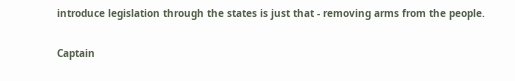introduce legislation through the states is just that - removing arms from the people.

Captain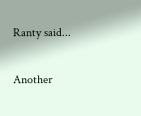Ranty said...

Another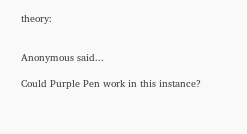theory:


Anonymous said...

Could Purple Pen work in this instance?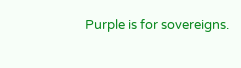Purple is for sovereigns.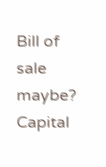Bill of sale maybe? Capital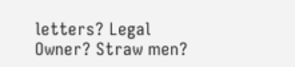letters? Legal Owner? Straw men?